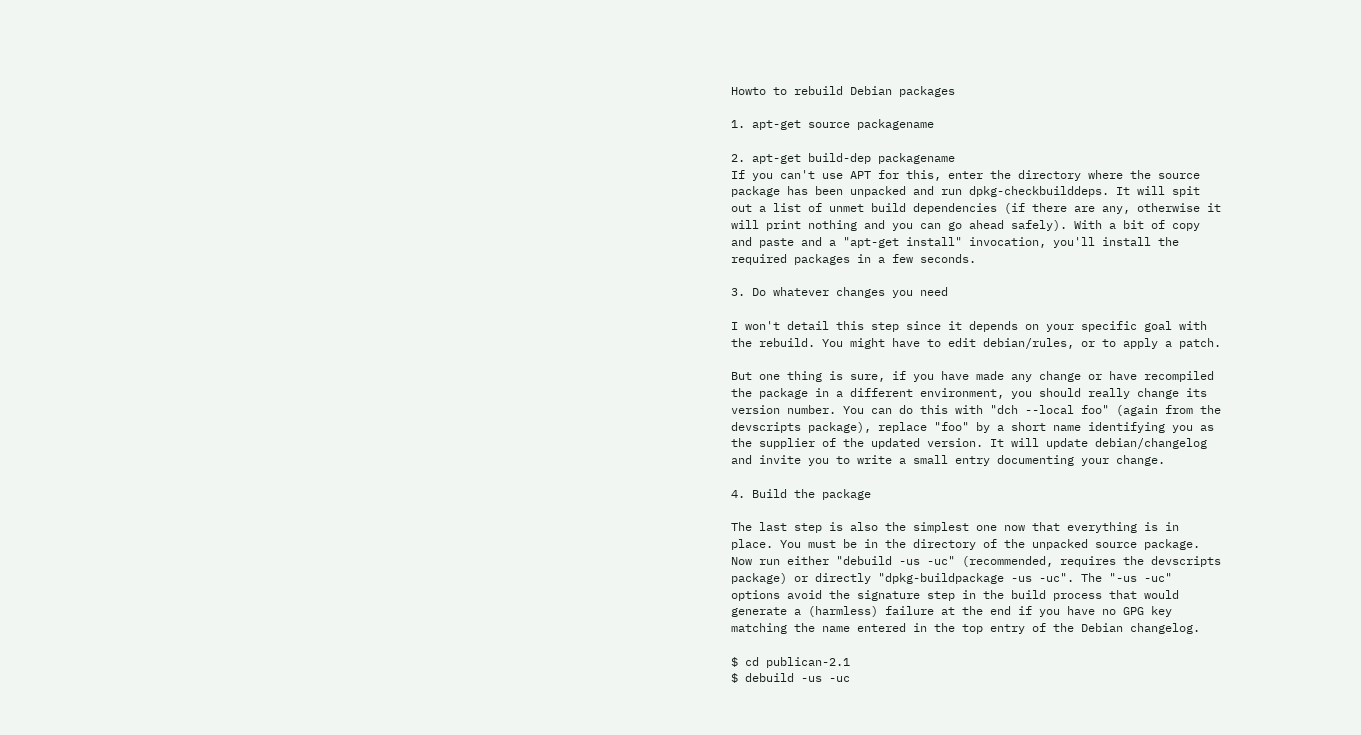Howto to rebuild Debian packages

1. apt-get source packagename

2. apt-get build-dep packagename
If you can't use APT for this, enter the directory where the source
package has been unpacked and run dpkg-checkbuilddeps. It will spit
out a list of unmet build dependencies (if there are any, otherwise it
will print nothing and you can go ahead safely). With a bit of copy
and paste and a "apt-get install" invocation, you'll install the
required packages in a few seconds.

3. Do whatever changes you need

I won't detail this step since it depends on your specific goal with
the rebuild. You might have to edit debian/rules, or to apply a patch.

But one thing is sure, if you have made any change or have recompiled
the package in a different environment, you should really change its
version number. You can do this with "dch --local foo" (again from the
devscripts package), replace "foo" by a short name identifying you as
the supplier of the updated version. It will update debian/changelog
and invite you to write a small entry documenting your change.

4. Build the package

The last step is also the simplest one now that everything is in
place. You must be in the directory of the unpacked source package.
Now run either "debuild -us -uc" (recommended, requires the devscripts
package) or directly "dpkg-buildpackage -us -uc". The "-us -uc"
options avoid the signature step in the build process that would
generate a (harmless) failure at the end if you have no GPG key
matching the name entered in the top entry of the Debian changelog.

$ cd publican-2.1
$ debuild -us -uc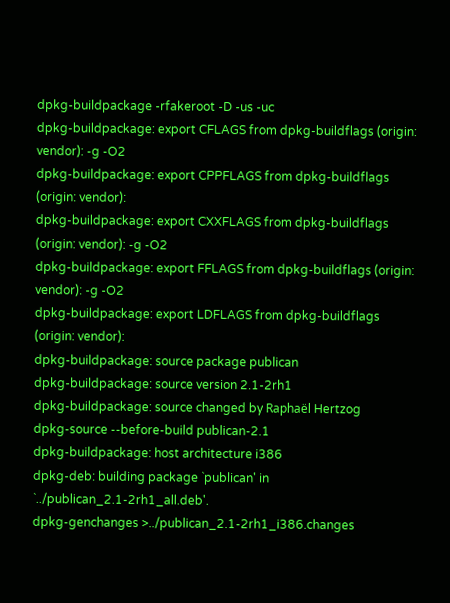dpkg-buildpackage -rfakeroot -D -us -uc
dpkg-buildpackage: export CFLAGS from dpkg-buildflags (origin: vendor): -g -O2
dpkg-buildpackage: export CPPFLAGS from dpkg-buildflags (origin: vendor):
dpkg-buildpackage: export CXXFLAGS from dpkg-buildflags (origin: vendor): -g -O2
dpkg-buildpackage: export FFLAGS from dpkg-buildflags (origin: vendor): -g -O2
dpkg-buildpackage: export LDFLAGS from dpkg-buildflags (origin: vendor):
dpkg-buildpackage: source package publican
dpkg-buildpackage: source version 2.1-2rh1
dpkg-buildpackage: source changed by Raphaël Hertzog
dpkg-source --before-build publican-2.1
dpkg-buildpackage: host architecture i386
dpkg-deb: building package `publican' in `../publican_2.1-2rh1_all.deb'.
dpkg-genchanges >../publican_2.1-2rh1_i386.changes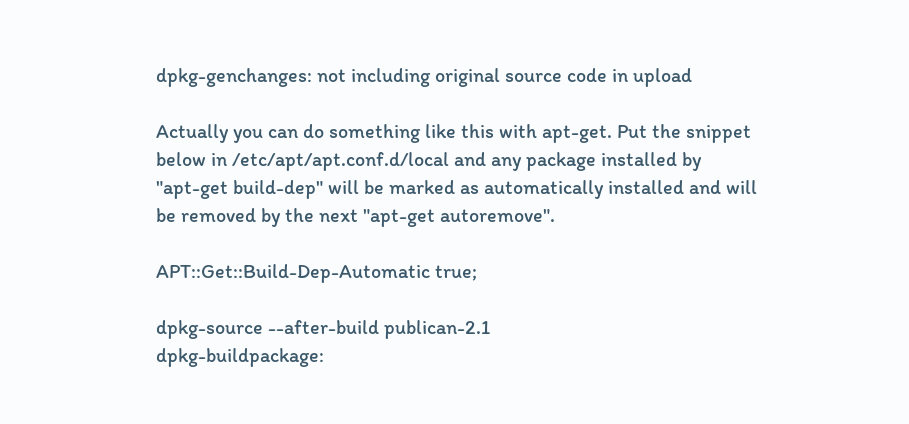dpkg-genchanges: not including original source code in upload

Actually you can do something like this with apt-get. Put the snippet
below in /etc/apt/apt.conf.d/local and any package installed by
"apt-get build-dep" will be marked as automatically installed and will
be removed by the next "apt-get autoremove".

APT::Get::Build-Dep-Automatic true;

dpkg-source --after-build publican-2.1
dpkg-buildpackage: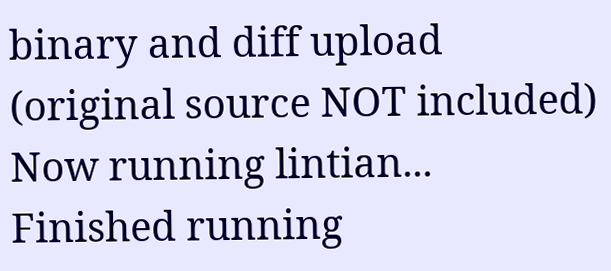binary and diff upload (original source NOT included)
Now running lintian...
Finished running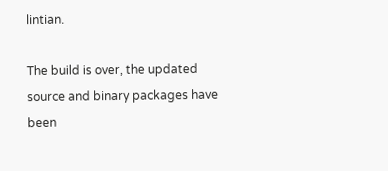lintian.

The build is over, the updated source and binary packages have been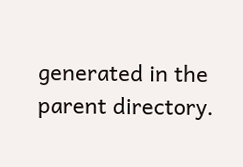generated in the parent directory.